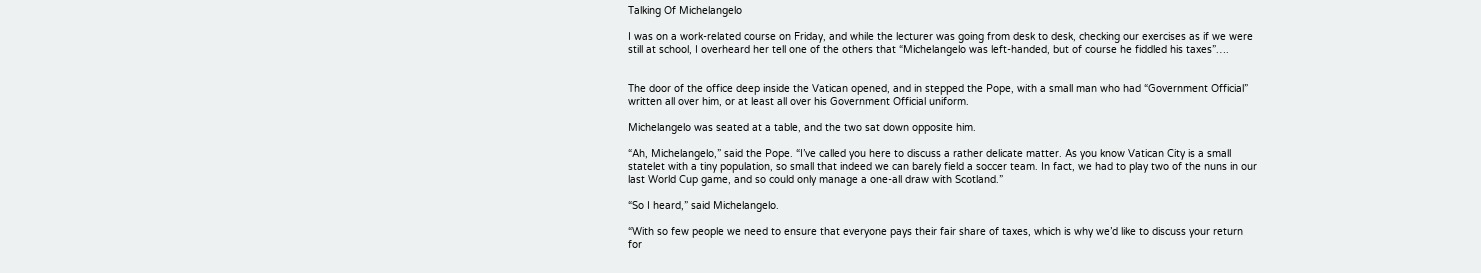Talking Of Michelangelo

I was on a work-related course on Friday, and while the lecturer was going from desk to desk, checking our exercises as if we were still at school, I overheard her tell one of the others that “Michelangelo was left-handed, but of course he fiddled his taxes”….


The door of the office deep inside the Vatican opened, and in stepped the Pope, with a small man who had “Government Official” written all over him, or at least all over his Government Official uniform.

Michelangelo was seated at a table, and the two sat down opposite him.

“Ah, Michelangelo,” said the Pope. “I’ve called you here to discuss a rather delicate matter. As you know Vatican City is a small statelet with a tiny population, so small that indeed we can barely field a soccer team. In fact, we had to play two of the nuns in our last World Cup game, and so could only manage a one-all draw with Scotland.”

“So I heard,” said Michelangelo.

“With so few people we need to ensure that everyone pays their fair share of taxes, which is why we’d like to discuss your return for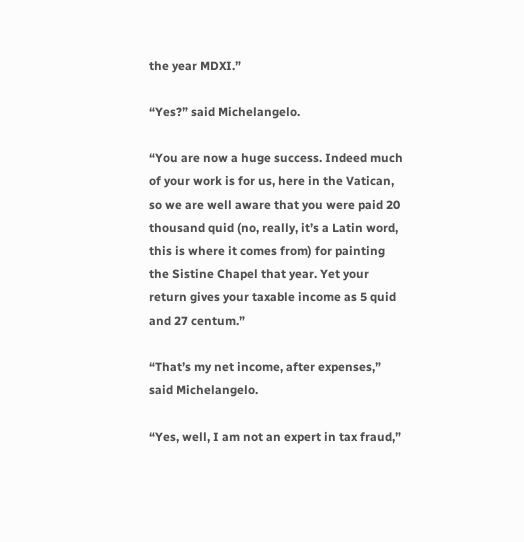the year MDXI.”

“Yes?” said Michelangelo.

“You are now a huge success. Indeed much of your work is for us, here in the Vatican, so we are well aware that you were paid 20 thousand quid (no, really, it’s a Latin word, this is where it comes from) for painting the Sistine Chapel that year. Yet your return gives your taxable income as 5 quid and 27 centum.”

“That’s my net income, after expenses,” said Michelangelo.

“Yes, well, I am not an expert in tax fraud,”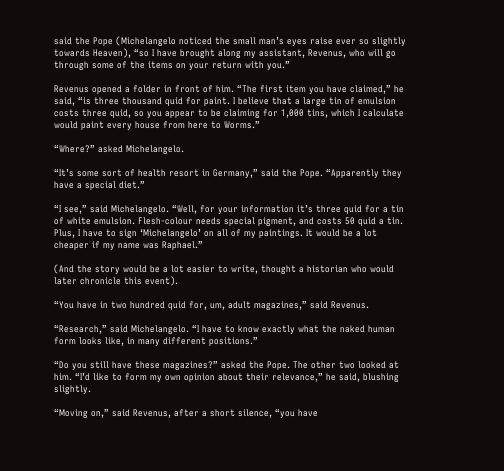said the Pope (Michelangelo noticed the small man’s eyes raise ever so slightly towards Heaven), “so I have brought along my assistant, Revenus, who will go through some of the items on your return with you.”

Revenus opened a folder in front of him. “The first item you have claimed,” he said, “is three thousand quid for paint. I believe that a large tin of emulsion costs three quid, so you appear to be claiming for 1,000 tins, which I calculate would paint every house from here to Worms.”

“Where?” asked Michelangelo.

“It’s some sort of health resort in Germany,” said the Pope. “Apparently they have a special diet.”

“I see,” said Michelangelo. “Well, for your information it’s three quid for a tin of white emulsion. Flesh-colour needs special pigment, and costs 50 quid a tin. Plus, I have to sign ‘Michelangelo’ on all of my paintings. It would be a lot cheaper if my name was Raphael.”

(And the story would be a lot easier to write, thought a historian who would later chronicle this event).

“You have in two hundred quid for, um, adult magazines,” said Revenus.

“Research,” said Michelangelo. “I have to know exactly what the naked human form looks like, in many different positions.”

“Do you still have these magazines?” asked the Pope. The other two looked at him. “I’d like to form my own opinion about their relevance,” he said, blushing slightly.

“Moving on,” said Revenus, after a short silence, “you have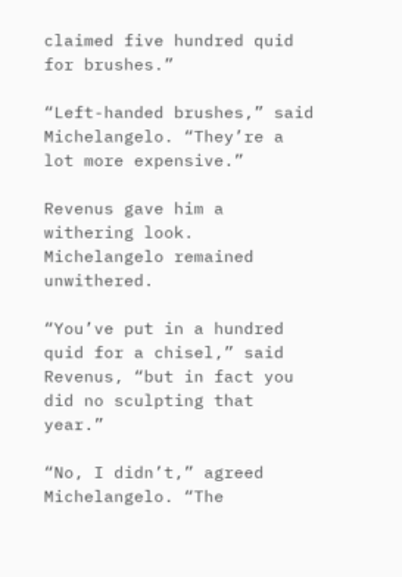claimed five hundred quid for brushes.”

“Left-handed brushes,” said Michelangelo. “They’re a lot more expensive.”

Revenus gave him a withering look. Michelangelo remained unwithered.

“You’ve put in a hundred quid for a chisel,” said Revenus, “but in fact you did no sculpting that year.”

“No, I didn’t,” agreed Michelangelo. “The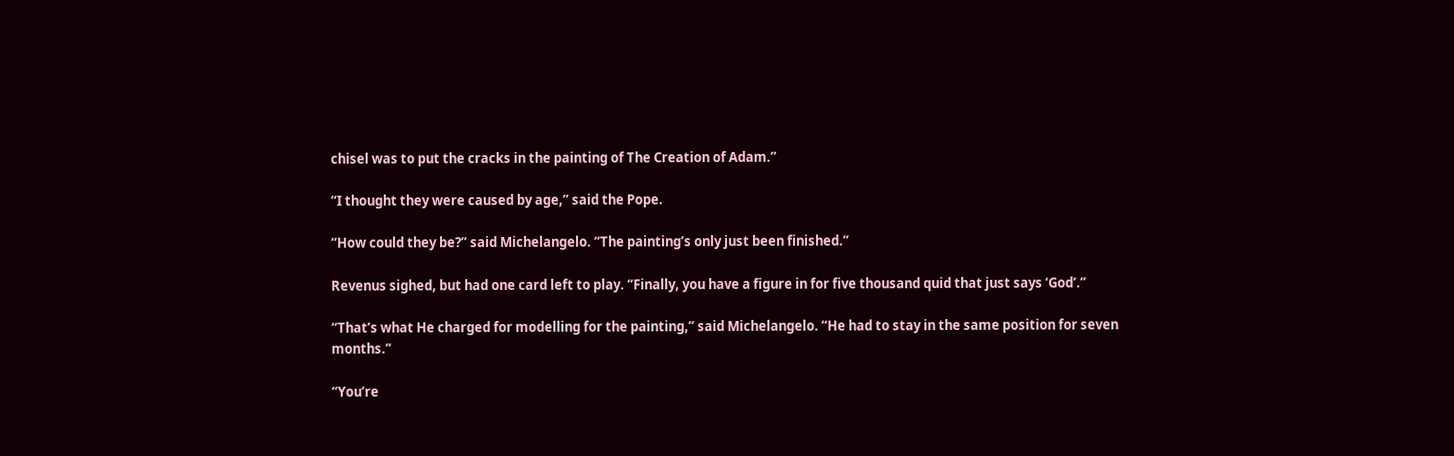chisel was to put the cracks in the painting of The Creation of Adam.”

“I thought they were caused by age,” said the Pope.

“How could they be?” said Michelangelo. “The painting’s only just been finished.”

Revenus sighed, but had one card left to play. “Finally, you have a figure in for five thousand quid that just says ‘God’.”

“That’s what He charged for modelling for the painting,” said Michelangelo. “He had to stay in the same position for seven months.”

“You’re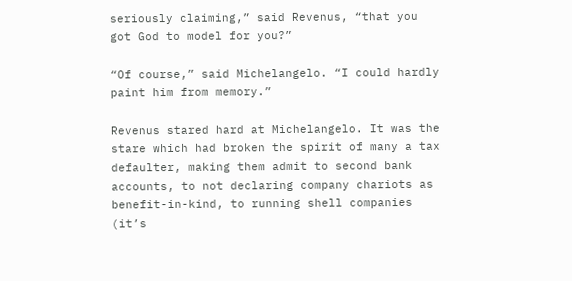seriously claiming,” said Revenus, “that you got God to model for you?”

“Of course,” said Michelangelo. “I could hardly paint him from memory.”

Revenus stared hard at Michelangelo. It was the stare which had broken the spirit of many a tax defaulter, making them admit to second bank accounts, to not declaring company chariots as benefit-in-kind, to running shell companies (it’s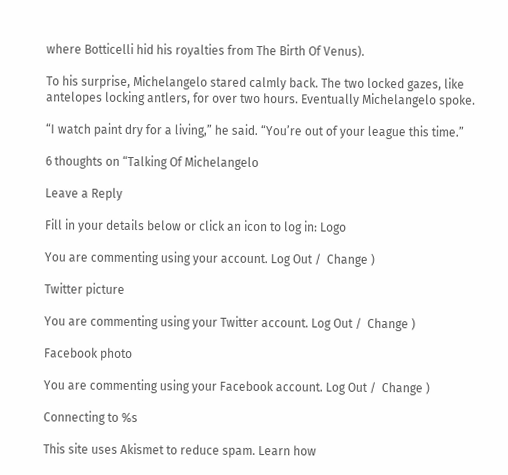where Botticelli hid his royalties from The Birth Of Venus).

To his surprise, Michelangelo stared calmly back. The two locked gazes, like antelopes locking antlers, for over two hours. Eventually Michelangelo spoke.

“I watch paint dry for a living,” he said. “You’re out of your league this time.”

6 thoughts on “Talking Of Michelangelo

Leave a Reply

Fill in your details below or click an icon to log in: Logo

You are commenting using your account. Log Out /  Change )

Twitter picture

You are commenting using your Twitter account. Log Out /  Change )

Facebook photo

You are commenting using your Facebook account. Log Out /  Change )

Connecting to %s

This site uses Akismet to reduce spam. Learn how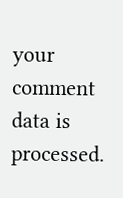your comment data is processed.